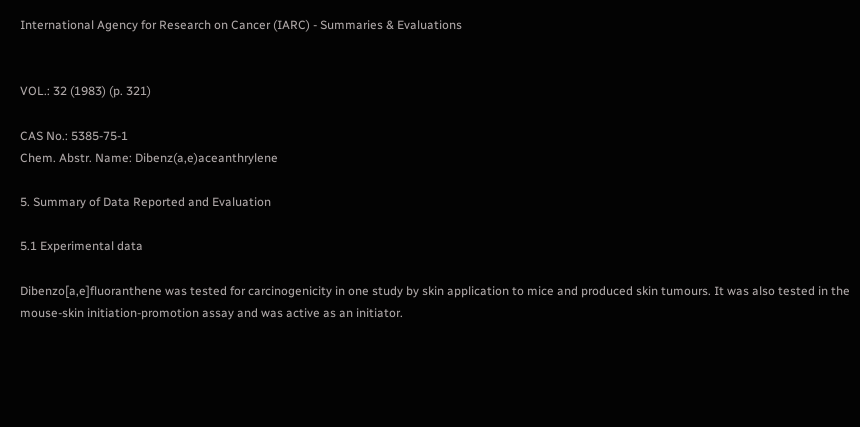International Agency for Research on Cancer (IARC) - Summaries & Evaluations


VOL.: 32 (1983) (p. 321)

CAS No.: 5385-75-1
Chem. Abstr. Name: Dibenz(a,e)aceanthrylene

5. Summary of Data Reported and Evaluation

5.1 Experimental data

Dibenzo[a,e]fluoranthene was tested for carcinogenicity in one study by skin application to mice and produced skin tumours. It was also tested in the mouse-skin initiation-promotion assay and was active as an initiator.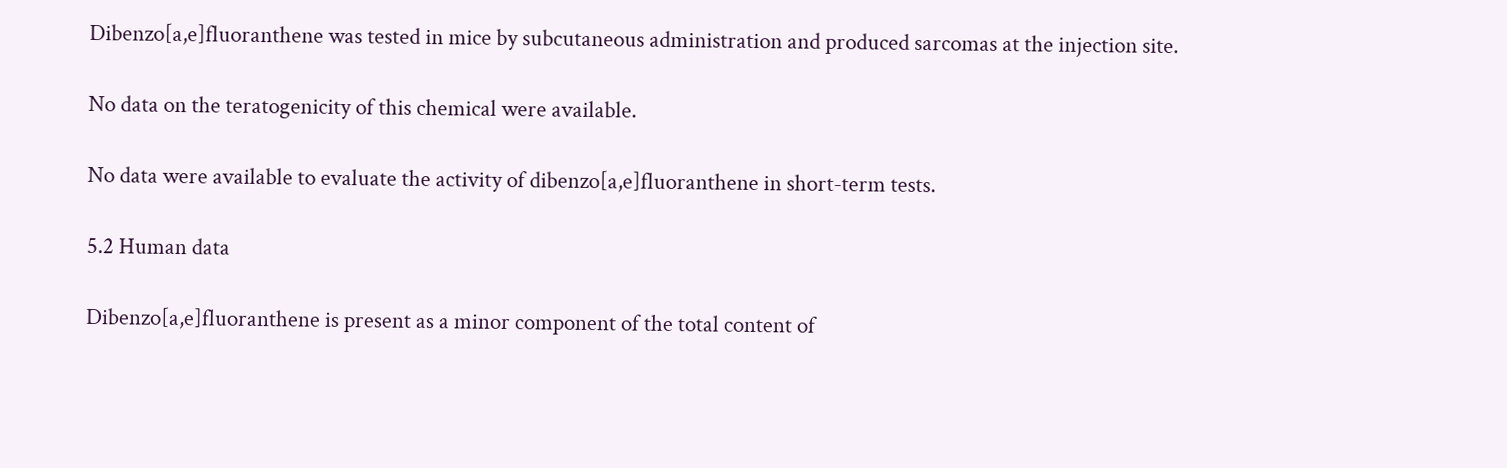Dibenzo[a,e]fluoranthene was tested in mice by subcutaneous administration and produced sarcomas at the injection site.

No data on the teratogenicity of this chemical were available.

No data were available to evaluate the activity of dibenzo[a,e]fluoranthene in short-term tests.

5.2 Human data

Dibenzo[a,e]fluoranthene is present as a minor component of the total content of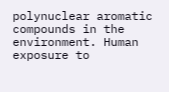polynuclear aromatic compounds in the environment. Human exposure to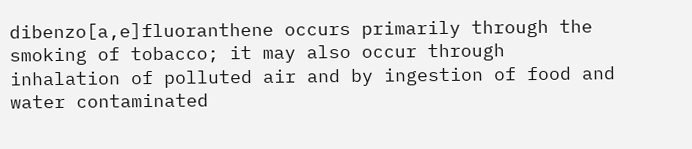dibenzo[a,e]fluoranthene occurs primarily through the smoking of tobacco; it may also occur through inhalation of polluted air and by ingestion of food and water contaminated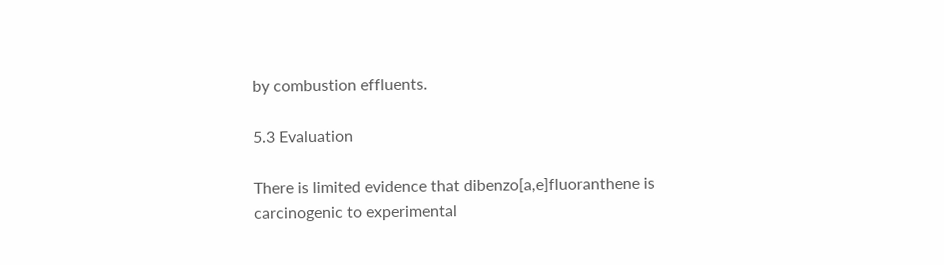by combustion effluents.

5.3 Evaluation

There is limited evidence that dibenzo[a,e]fluoranthene is carcinogenic to experimental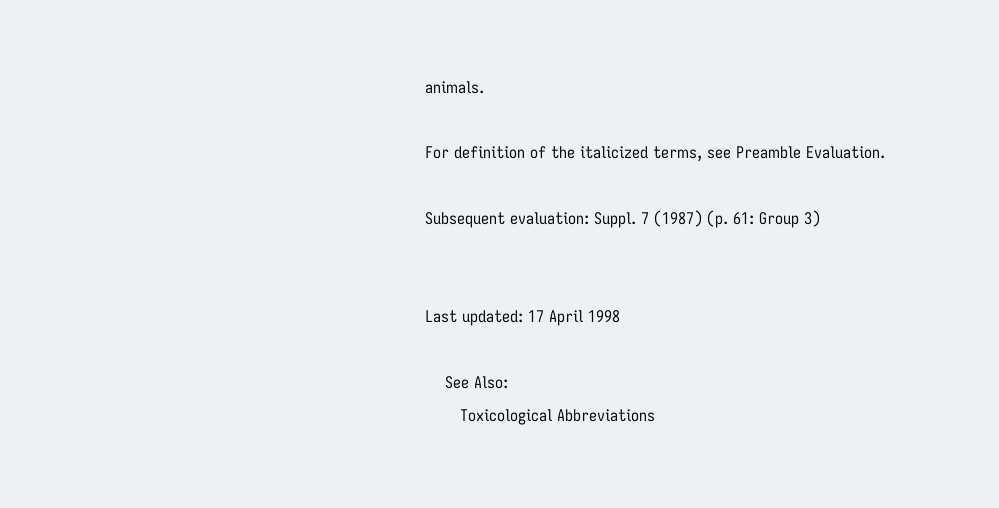animals.

For definition of the italicized terms, see Preamble Evaluation.

Subsequent evaluation: Suppl. 7 (1987) (p. 61: Group 3)


Last updated: 17 April 1998

    See Also:
       Toxicological Abbreviations